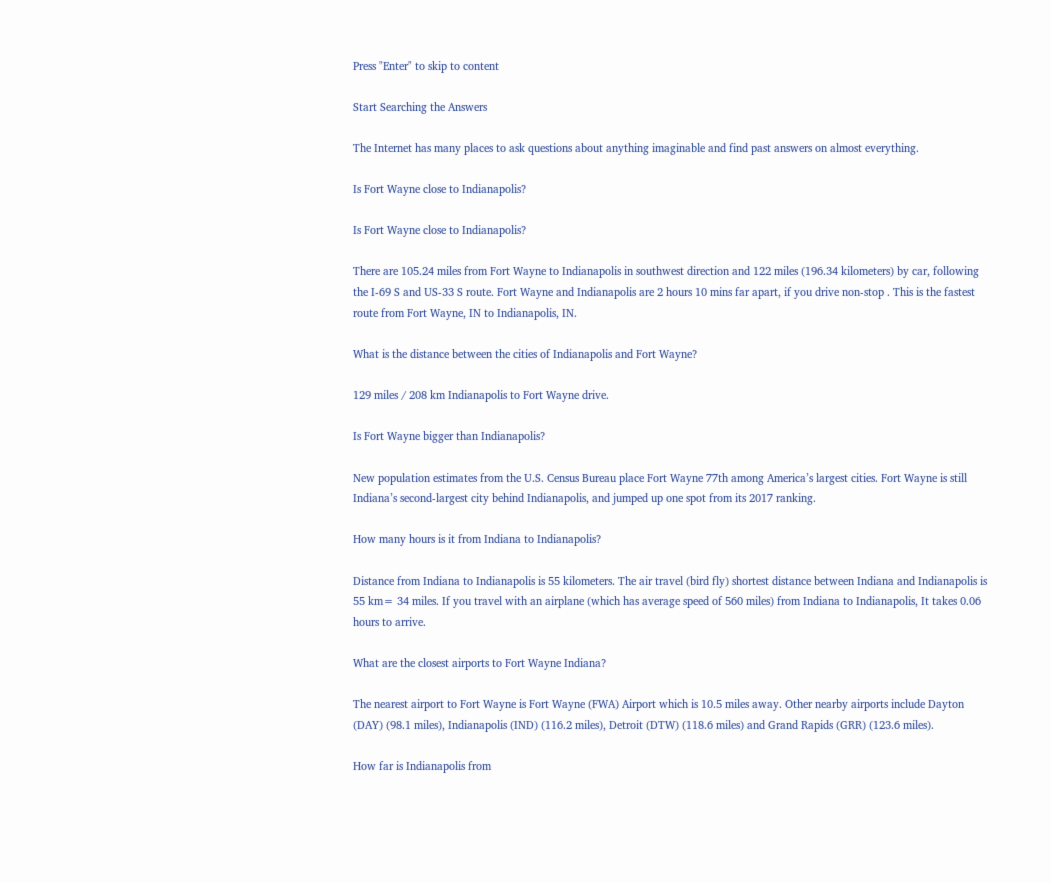Press "Enter" to skip to content

Start Searching the Answers

The Internet has many places to ask questions about anything imaginable and find past answers on almost everything.

Is Fort Wayne close to Indianapolis?

Is Fort Wayne close to Indianapolis?

There are 105.24 miles from Fort Wayne to Indianapolis in southwest direction and 122 miles (196.34 kilometers) by car, following the I-69 S and US-33 S route. Fort Wayne and Indianapolis are 2 hours 10 mins far apart, if you drive non-stop . This is the fastest route from Fort Wayne, IN to Indianapolis, IN.

What is the distance between the cities of Indianapolis and Fort Wayne?

129 miles / 208 km Indianapolis to Fort Wayne drive.

Is Fort Wayne bigger than Indianapolis?

New population estimates from the U.S. Census Bureau place Fort Wayne 77th among America’s largest cities. Fort Wayne is still Indiana’s second-largest city behind Indianapolis, and jumped up one spot from its 2017 ranking.

How many hours is it from Indiana to Indianapolis?

Distance from Indiana to Indianapolis is 55 kilometers. The air travel (bird fly) shortest distance between Indiana and Indianapolis is 55 km= 34 miles. If you travel with an airplane (which has average speed of 560 miles) from Indiana to Indianapolis, It takes 0.06 hours to arrive.

What are the closest airports to Fort Wayne Indiana?

The nearest airport to Fort Wayne is Fort Wayne (FWA) Airport which is 10.5 miles away. Other nearby airports include Dayton (DAY) (98.1 miles), Indianapolis (IND) (116.2 miles), Detroit (DTW) (118.6 miles) and Grand Rapids (GRR) (123.6 miles).

How far is Indianapolis from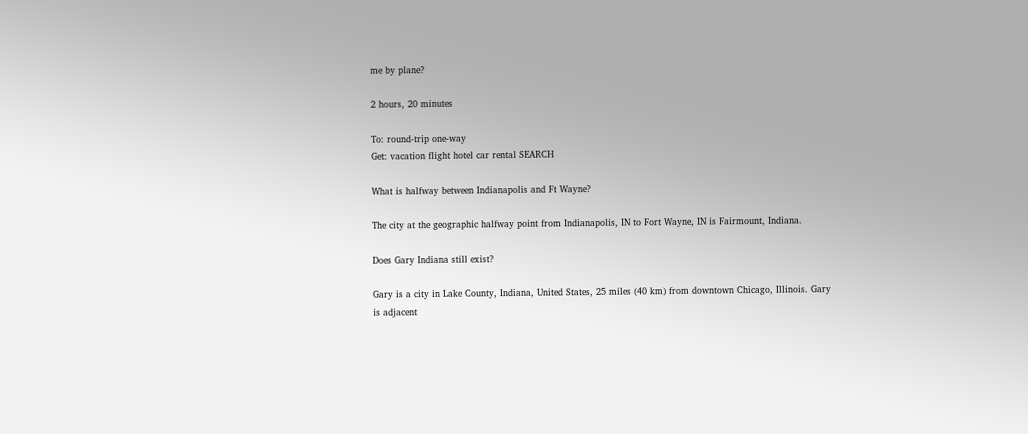me by plane?

2 hours, 20 minutes

To: round-trip one-way
Get: vacation flight hotel car rental SEARCH

What is halfway between Indianapolis and Ft Wayne?

The city at the geographic halfway point from Indianapolis, IN to Fort Wayne, IN is Fairmount, Indiana.

Does Gary Indiana still exist?

Gary is a city in Lake County, Indiana, United States, 25 miles (40 km) from downtown Chicago, Illinois. Gary is adjacent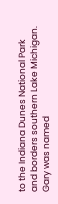to the Indiana Dunes National Park and borders southern Lake Michigan. Gary was named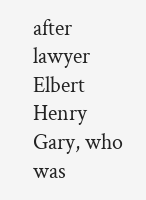after lawyer Elbert Henry Gary, who was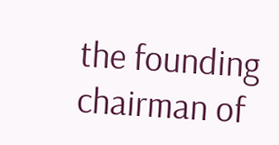the founding chairman of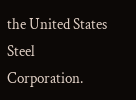the United States Steel Corporation.